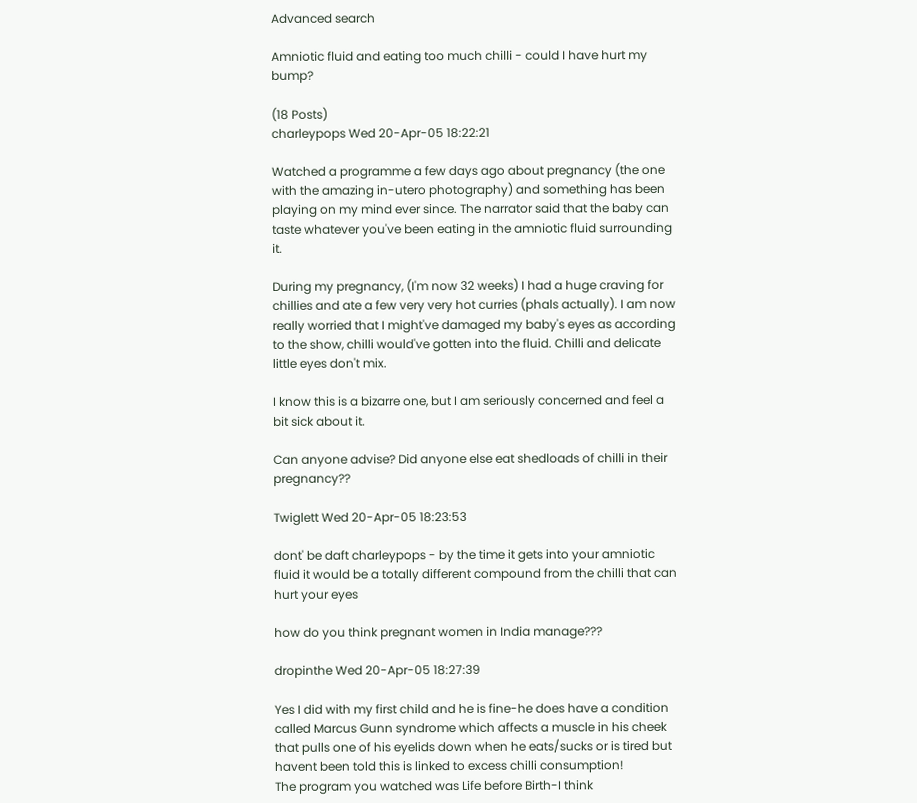Advanced search

Amniotic fluid and eating too much chilli - could I have hurt my bump?

(18 Posts)
charleypops Wed 20-Apr-05 18:22:21

Watched a programme a few days ago about pregnancy (the one with the amazing in-utero photography) and something has been playing on my mind ever since. The narrator said that the baby can taste whatever you've been eating in the amniotic fluid surrounding it.

During my pregnancy, (I'm now 32 weeks) I had a huge craving for chillies and ate a few very very hot curries (phals actually). I am now really worried that I might've damaged my baby's eyes as according to the show, chilli would've gotten into the fluid. Chilli and delicate little eyes don't mix.

I know this is a bizarre one, but I am seriously concerned and feel a bit sick about it.

Can anyone advise? Did anyone else eat shedloads of chilli in their pregnancy??

Twiglett Wed 20-Apr-05 18:23:53

dont' be daft charleypops - by the time it gets into your amniotic fluid it would be a totally different compound from the chilli that can hurt your eyes

how do you think pregnant women in India manage???

dropinthe Wed 20-Apr-05 18:27:39

Yes I did with my first child and he is fine-he does have a condition called Marcus Gunn syndrome which affects a muscle in his cheek that pulls one of his eyelids down when he eats/sucks or is tired but havent been told this is linked to excess chilli consumption!
The program you watched was Life before Birth-I think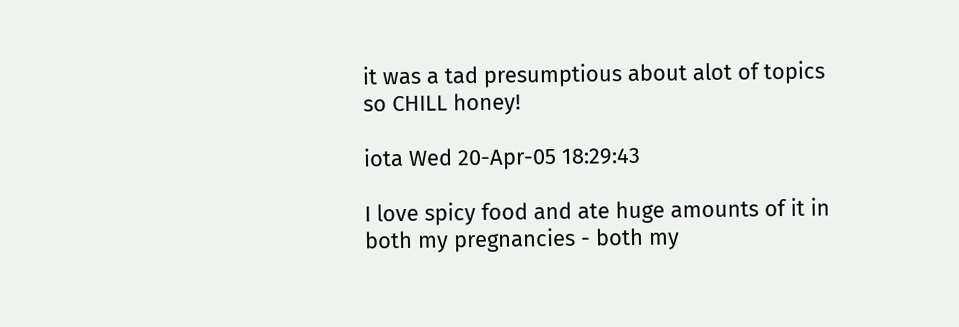it was a tad presumptious about alot of topics so CHILL honey!

iota Wed 20-Apr-05 18:29:43

I love spicy food and ate huge amounts of it in both my pregnancies - both my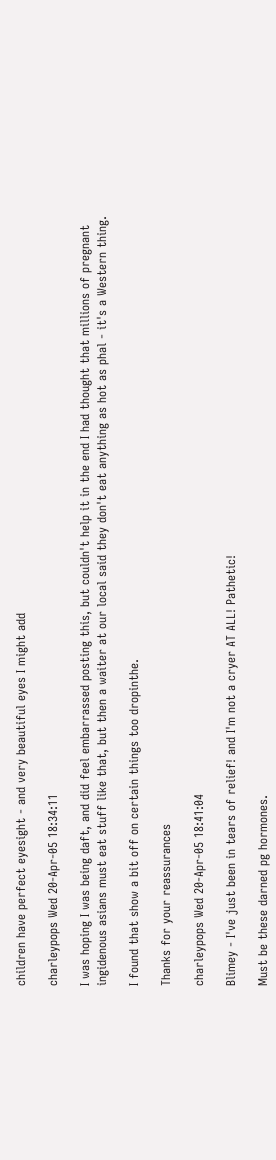children have perfect eyesight - and very beautiful eyes I might add

charleypops Wed 20-Apr-05 18:34:11

I was hoping I was being daft, and did feel embarrassed posting this, but couldn't help it in the end I had thought that millions of pregnant ingidenous asians must eat stuff like that, but then a waiter at our local said they don't eat anything as hot as phal - it's a Western thing.

I found that show a bit off on certain things too dropinthe.

Thanks for your reassurances

charleypops Wed 20-Apr-05 18:41:04

Blimey - I've just been in tears of relief! and I'm not a cryer AT ALL! Pathetic!

Must be these darned pg hormones.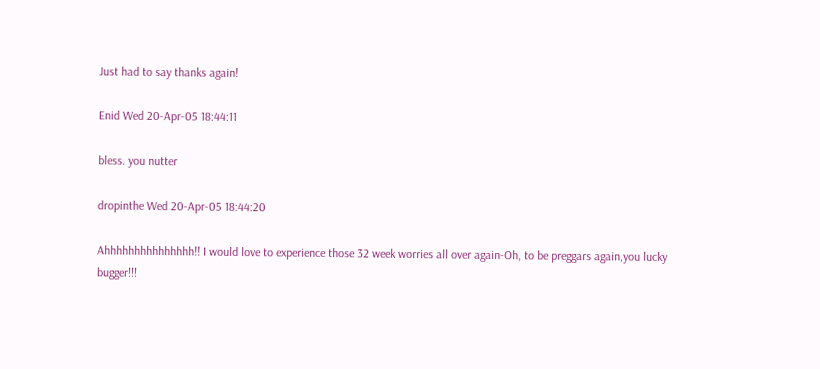Just had to say thanks again!

Enid Wed 20-Apr-05 18:44:11

bless. you nutter

dropinthe Wed 20-Apr-05 18:44:20

Ahhhhhhhhhhhhhhh!! I would love to experience those 32 week worries all over again-Oh, to be preggars again,you lucky bugger!!!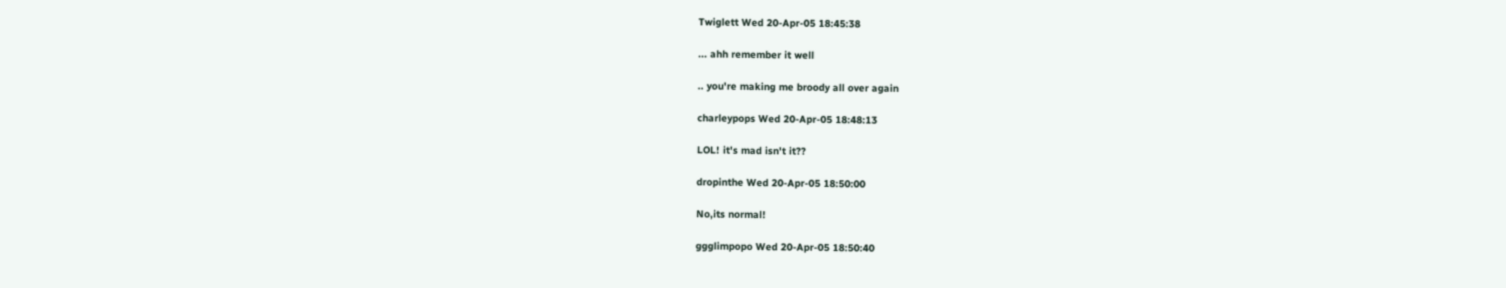Twiglett Wed 20-Apr-05 18:45:38

... ahh remember it well

.. you're making me broody all over again

charleypops Wed 20-Apr-05 18:48:13

LOL! it's mad isn't it??

dropinthe Wed 20-Apr-05 18:50:00

No,its normal!

ggglimpopo Wed 20-Apr-05 18:50:40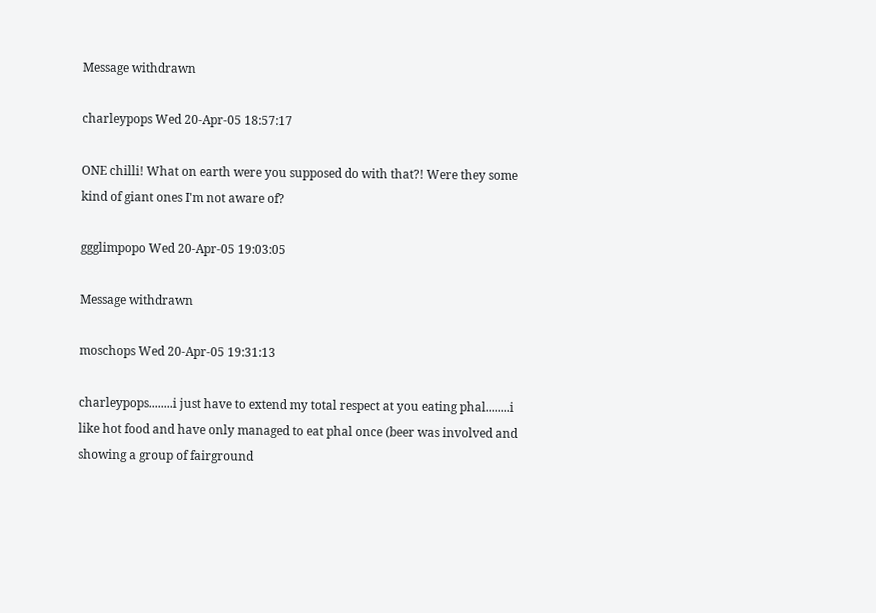Message withdrawn

charleypops Wed 20-Apr-05 18:57:17

ONE chilli! What on earth were you supposed do with that?! Were they some kind of giant ones I'm not aware of?

ggglimpopo Wed 20-Apr-05 19:03:05

Message withdrawn

moschops Wed 20-Apr-05 19:31:13

charleypops........i just have to extend my total respect at you eating phal........i like hot food and have only managed to eat phal once (beer was involved and showing a group of fairground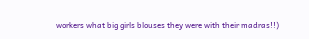workers what big girls blouses they were with their madras!!)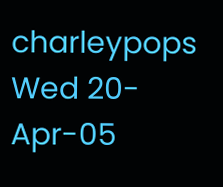charleypops Wed 20-Apr-05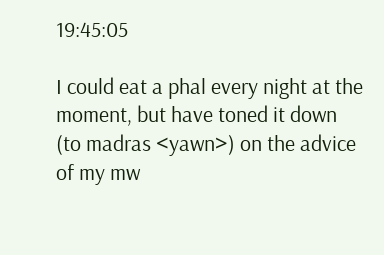19:45:05

I could eat a phal every night at the moment, but have toned it down (to madras <yawn>) on the advice of my mw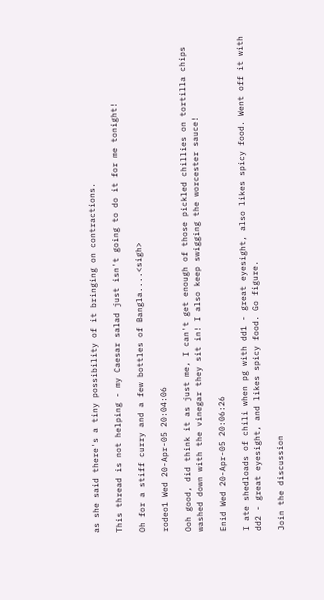as she said there's a tiny possibility of it bringing on contractions.

This thread is not helping - my Caesar salad just isn't going to do it for me tonight!

Oh for a stiff curry and a few bottles of Bangla....<sigh>

rodeo1 Wed 20-Apr-05 20:04:06

Ooh good, did think it as just me, I can't get enough of those pickled chillies on tortilla chips washed down with the vinegar they sit in! I also keep swigging the worcester sauce!

Enid Wed 20-Apr-05 20:06:26

I ate shedloads of chili when pg with dd1 - great eyesight, also likes spicy food. Went off it with dd2 - great eyesight, and likes spicy food. Go figure.

Join the discussion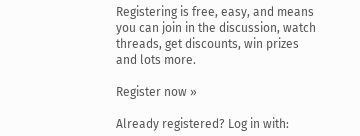Registering is free, easy, and means you can join in the discussion, watch threads, get discounts, win prizes and lots more.

Register now »

Already registered? Log in with: